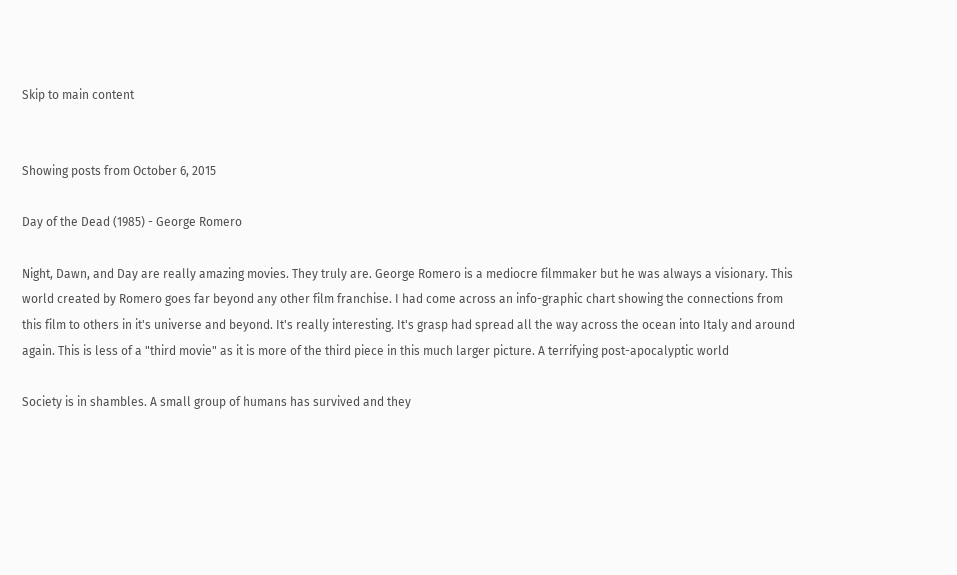Skip to main content


Showing posts from October 6, 2015

Day of the Dead (1985) - George Romero

Night, Dawn, and Day are really amazing movies. They truly are. George Romero is a mediocre filmmaker but he was always a visionary. This world created by Romero goes far beyond any other film franchise. I had come across an info-graphic chart showing the connections from this film to others in it's universe and beyond. It's really interesting. It's grasp had spread all the way across the ocean into Italy and around again. This is less of a "third movie" as it is more of the third piece in this much larger picture. A terrifying post-apocalyptic world

Society is in shambles. A small group of humans has survived and they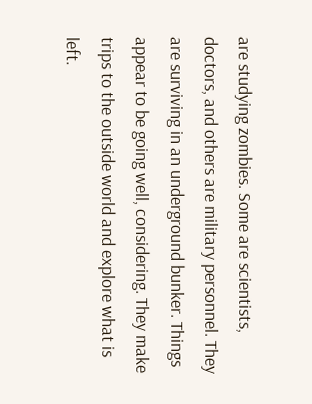are studying zombies. Some are scientists, doctors, and others are military personnel. They are surviving in an underground bunker. Things appear to be going well, considering. They make trips to the outside world and explore what is left.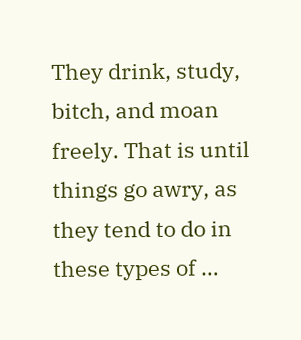They drink, study, bitch, and moan freely. That is until things go awry, as they tend to do in these types of …